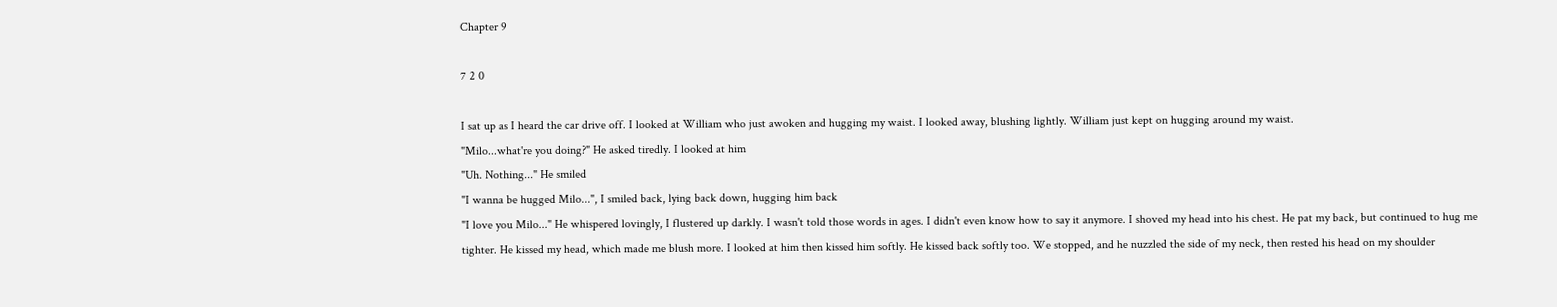Chapter 9

7 2 0

I sat up as I heard the car drive off. I looked at William who just awoken and hugging my waist. I looked away, blushing lightly. William just kept on hugging around my waist.
"Milo...what're you doing?" He asked tiredly. I looked at him
"Uh. Nothing..." He smiled
"I wanna be hugged Milo...", I smiled back, lying back down, hugging him back
"I love you Milo..." He whispered lovingly, I flustered up darkly. I wasn't told those words in ages. I didn't even know how to say it anymore. I shoved my head into his chest. He pat my back, but continued to hug me tighter. He kissed my head, which made me blush more. I looked at him then kissed him softly. He kissed back softly too. We stopped, and he nuzzled the side of my neck, then rested his head on my shoulder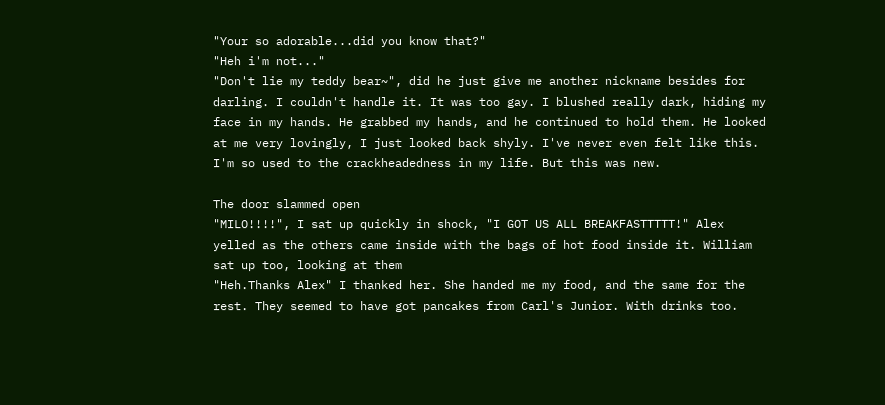"Your so adorable...did you know that?"
"Heh i'm not..."
"Don't lie my teddy bear~", did he just give me another nickname besides for darling. I couldn't handle it. It was too gay. I blushed really dark, hiding my face in my hands. He grabbed my hands, and he continued to hold them. He looked at me very lovingly, I just looked back shyly. I've never even felt like this. I'm so used to the crackheadedness in my life. But this was new.

The door slammed open
"MILO!!!!", I sat up quickly in shock, "I GOT US ALL BREAKFASTTTTT!" Alex yelled as the others came inside with the bags of hot food inside it. William sat up too, looking at them
"Heh.Thanks Alex" I thanked her. She handed me my food, and the same for the rest. They seemed to have got pancakes from Carl's Junior. With drinks too.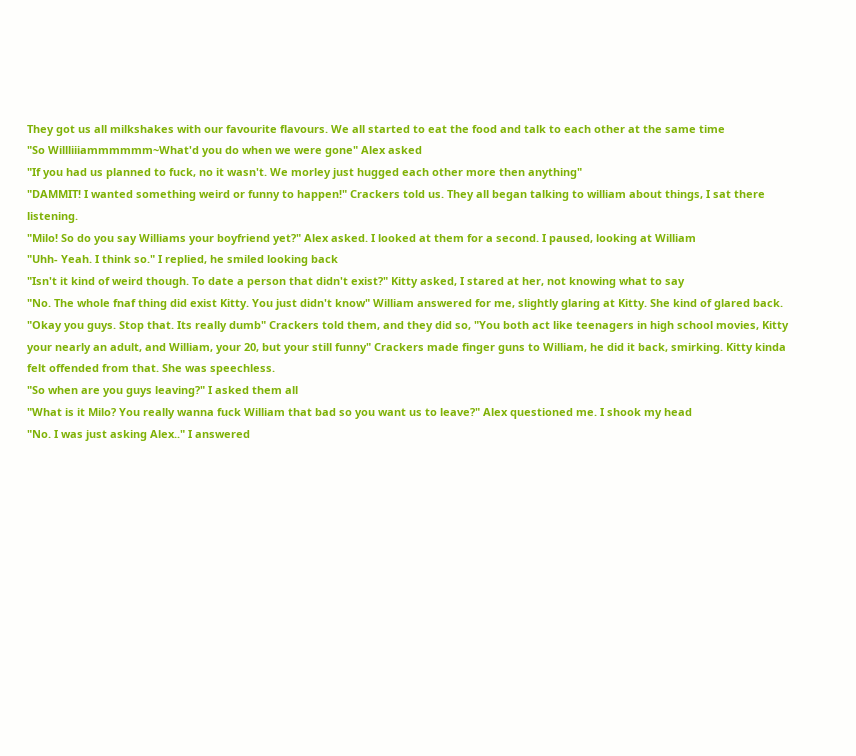They got us all milkshakes with our favourite flavours. We all started to eat the food and talk to each other at the same time
"So Willliiiammmmmm~What'd you do when we were gone" Alex asked
"If you had us planned to fuck, no it wasn't. We morley just hugged each other more then anything"
"DAMMIT! I wanted something weird or funny to happen!" Crackers told us. They all began talking to william about things, I sat there listening.
"Milo! So do you say Williams your boyfriend yet?" Alex asked. I looked at them for a second. I paused, looking at William
"Uhh- Yeah. I think so." I replied, he smiled looking back
"Isn't it kind of weird though. To date a person that didn't exist?" Kitty asked, I stared at her, not knowing what to say
"No. The whole fnaf thing did exist Kitty. You just didn't know" William answered for me, slightly glaring at Kitty. She kind of glared back.
"Okay you guys. Stop that. Its really dumb" Crackers told them, and they did so, "You both act like teenagers in high school movies, Kitty your nearly an adult, and William, your 20, but your still funny" Crackers made finger guns to William, he did it back, smirking. Kitty kinda felt offended from that. She was speechless.
"So when are you guys leaving?" I asked them all
"What is it Milo? You really wanna fuck William that bad so you want us to leave?" Alex questioned me. I shook my head
"No. I was just asking Alex.." I answered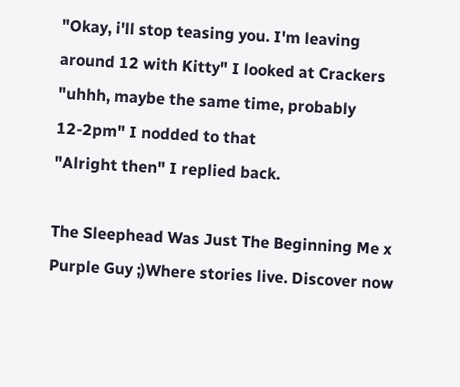"Okay, i'll stop teasing you. I'm leaving around 12 with Kitty" I looked at Crackers
"uhhh, maybe the same time, probably 12-2pm" I nodded to that
"Alright then" I replied back.

The Sleephead Was Just The Beginning Me x Purple Guy ;)Where stories live. Discover now